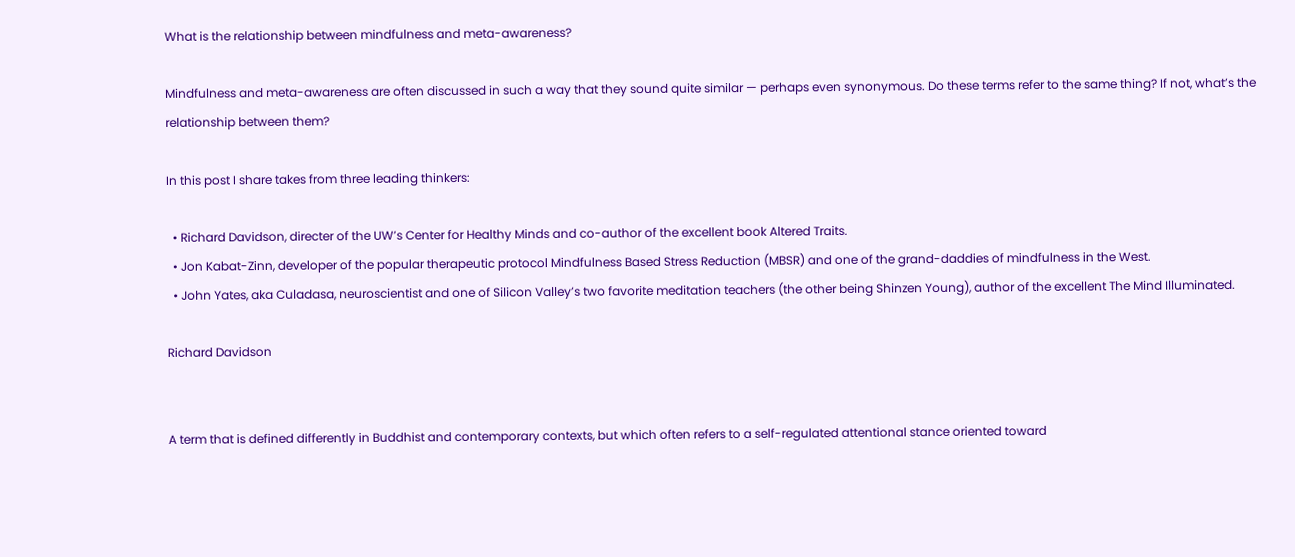What is the relationship between mindfulness and meta-awareness?

Mindfulness and meta-awareness are often discussed in such a way that they sound quite similar — perhaps even synonymous. Do these terms refer to the same thing? If not, what’s the relationship between them?

In this post I share takes from three leading thinkers:

  • Richard Davidson, directer of the UW’s Center for Healthy Minds and co-author of the excellent book Altered Traits.
  • Jon Kabat-Zinn, developer of the popular therapeutic protocol Mindfulness Based Stress Reduction (MBSR) and one of the grand-daddies of mindfulness in the West.
  • John Yates, aka Culadasa, neuroscientist and one of Silicon Valley’s two favorite meditation teachers (the other being Shinzen Young), author of the excellent The Mind Illuminated.

Richard Davidson


A term that is defined differently in Buddhist and contemporary contexts, but which often refers to a self-regulated attentional stance oriented toward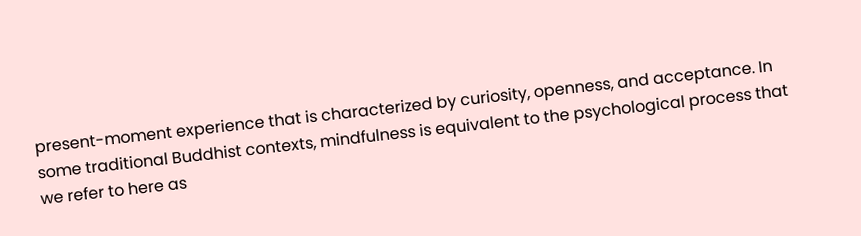present-moment experience that is characterized by curiosity, openness, and acceptance. In some traditional Buddhist contexts, mindfulness is equivalent to the psychological process that we refer to here as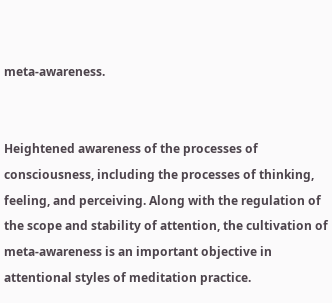meta-awareness.


Heightened awareness of the processes of consciousness, including the processes of thinking, feeling, and perceiving. Along with the regulation of the scope and stability of attention, the cultivation of meta-awareness is an important objective in attentional styles of meditation practice.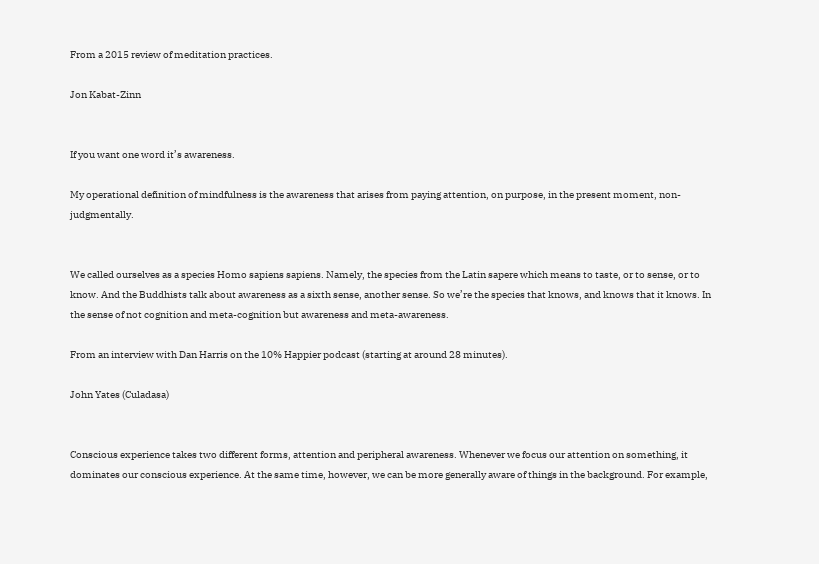From a 2015 review of meditation practices.

Jon Kabat-Zinn


If you want one word it’s awareness.

My operational definition of mindfulness is the awareness that arises from paying attention, on purpose, in the present moment, non-judgmentally.


We called ourselves as a species Homo sapiens sapiens. Namely, the species from the Latin sapere which means to taste, or to sense, or to know. And the Buddhists talk about awareness as a sixth sense, another sense. So we’re the species that knows, and knows that it knows. In the sense of not cognition and meta-cognition but awareness and meta-awareness.

From an interview with Dan Harris on the 10% Happier podcast (starting at around 28 minutes).

John Yates (Culadasa)


Conscious experience takes two different forms, attention and peripheral awareness. Whenever we focus our attention on something, it dominates our conscious experience. At the same time, however, we can be more generally aware of things in the background. For example,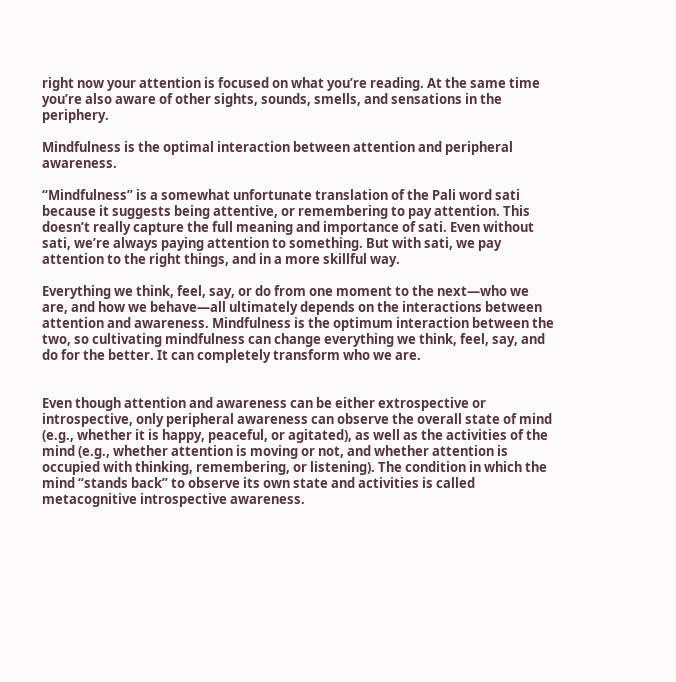right now your attention is focused on what you’re reading. At the same time you’re also aware of other sights, sounds, smells, and sensations in the periphery.

Mindfulness is the optimal interaction between attention and peripheral awareness.

“Mindfulness” is a somewhat unfortunate translation of the Pali word sati because it suggests being attentive, or remembering to pay attention. This doesn’t really capture the full meaning and importance of sati. Even without sati, we’re always paying attention to something. But with sati, we pay attention to the right things, and in a more skillful way.

Everything we think, feel, say, or do from one moment to the next—who we are, and how we behave—all ultimately depends on the interactions between attention and awareness. Mindfulness is the optimum interaction between the two, so cultivating mindfulness can change everything we think, feel, say, and do for the better. It can completely transform who we are.


Even though attention and awareness can be either extrospective or introspective, only peripheral awareness can observe the overall state of mind (e.g., whether it is happy, peaceful, or agitated), as well as the activities of the mind (e.g., whether attention is moving or not, and whether attention is occupied with thinking, remembering, or listening). The condition in which the mind “stands back” to observe its own state and activities is called metacognitive introspective awareness.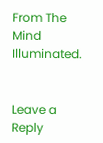From The Mind Illuminated.


Leave a Reply